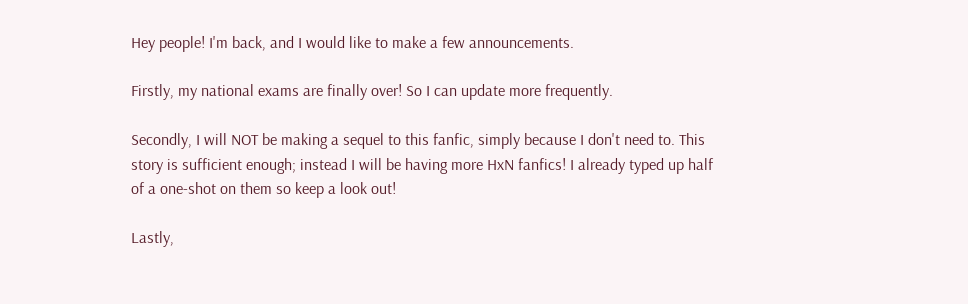Hey people! I'm back, and I would like to make a few announcements.

Firstly, my national exams are finally over! So I can update more frequently.

Secondly, I will NOT be making a sequel to this fanfic, simply because I don't need to. This story is sufficient enough; instead I will be having more HxN fanfics! I already typed up half of a one-shot on them so keep a look out!

Lastly,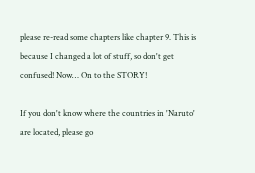please re-read some chapters like chapter 9. This is because I changed a lot of stuff, so don't get confused! Now… On to the STORY!

If you don't know where the countries in 'Naruto' are located, please go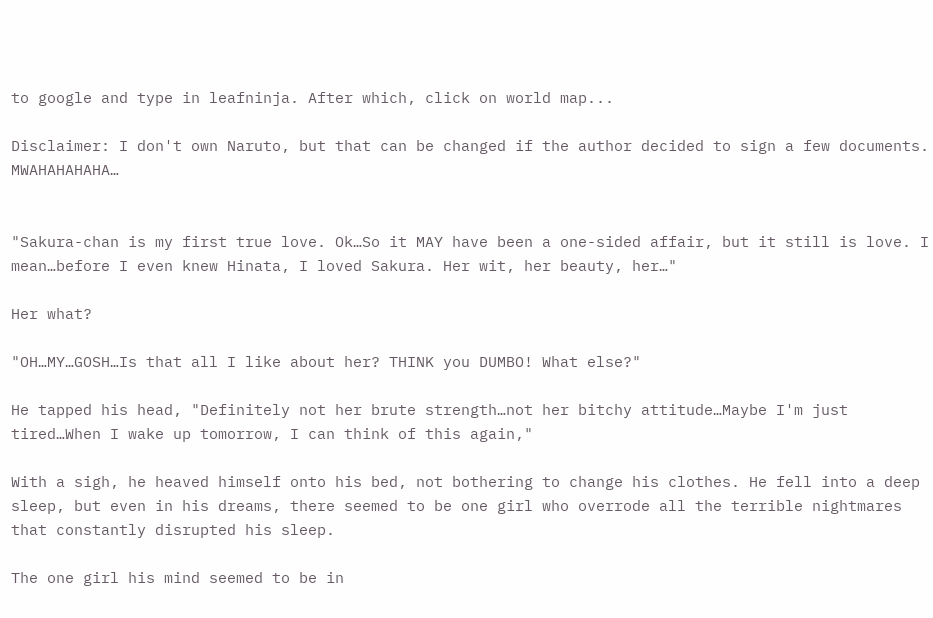to google and type in leafninja. After which, click on world map...

Disclaimer: I don't own Naruto, but that can be changed if the author decided to sign a few documents. MWAHAHAHAHA…


"Sakura-chan is my first true love. Ok…So it MAY have been a one-sided affair, but it still is love. I mean…before I even knew Hinata, I loved Sakura. Her wit, her beauty, her…"

Her what?

"OH…MY…GOSH…Is that all I like about her? THINK you DUMBO! What else?"

He tapped his head, "Definitely not her brute strength…not her bitchy attitude…Maybe I'm just tired…When I wake up tomorrow, I can think of this again,"

With a sigh, he heaved himself onto his bed, not bothering to change his clothes. He fell into a deep sleep, but even in his dreams, there seemed to be one girl who overrode all the terrible nightmares that constantly disrupted his sleep.

The one girl his mind seemed to be in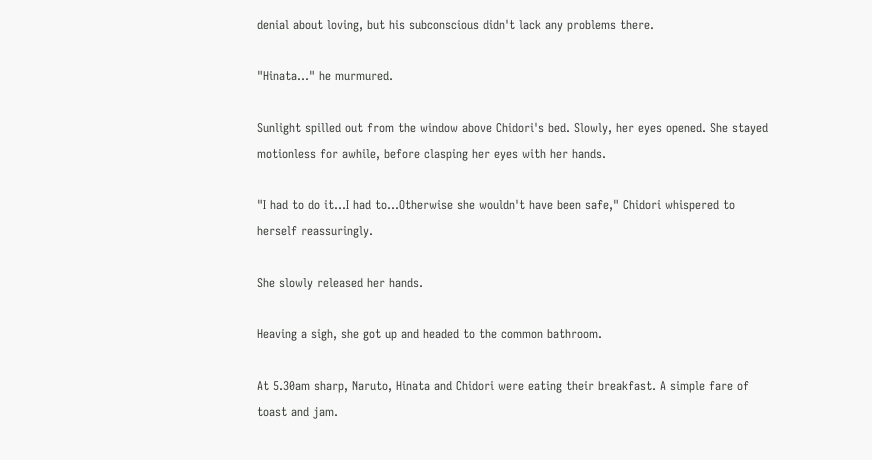denial about loving, but his subconscious didn't lack any problems there.

"Hinata…" he murmured.

Sunlight spilled out from the window above Chidori's bed. Slowly, her eyes opened. She stayed motionless for awhile, before clasping her eyes with her hands.

"I had to do it…I had to…Otherwise she wouldn't have been safe," Chidori whispered to herself reassuringly.

She slowly released her hands.

Heaving a sigh, she got up and headed to the common bathroom.

At 5.30am sharp, Naruto, Hinata and Chidori were eating their breakfast. A simple fare of toast and jam.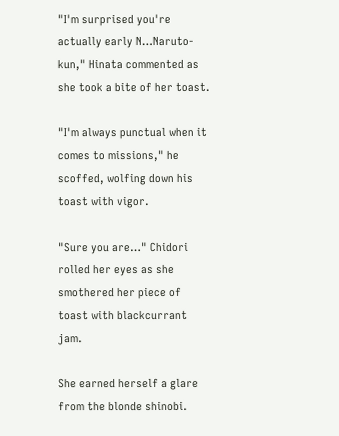"I'm surprised you're actually early N…Naruto-kun," Hinata commented as she took a bite of her toast.

"I'm always punctual when it comes to missions," he scoffed, wolfing down his toast with vigor.

"Sure you are…" Chidori rolled her eyes as she smothered her piece of toast with blackcurrant jam.

She earned herself a glare from the blonde shinobi.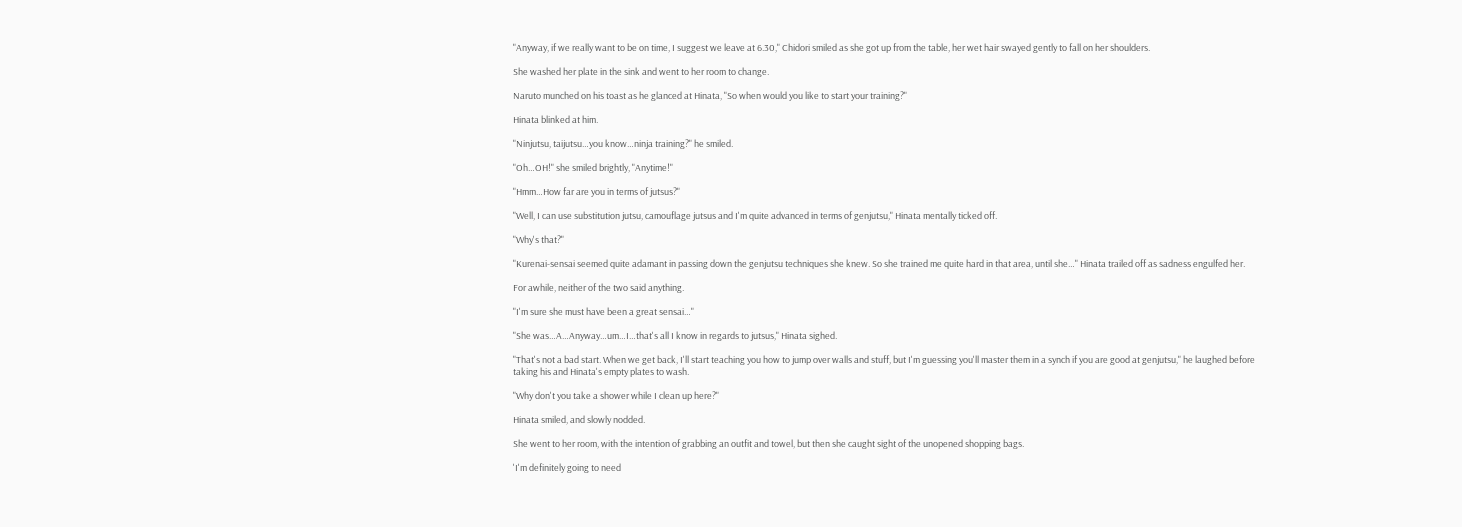"Anyway, if we really want to be on time, I suggest we leave at 6.30," Chidori smiled as she got up from the table, her wet hair swayed gently to fall on her shoulders.

She washed her plate in the sink and went to her room to change.

Naruto munched on his toast as he glanced at Hinata, "So when would you like to start your training?"

Hinata blinked at him.

"Ninjutsu, taijutsu…you know…ninja training?" he smiled.

"Oh…OH!" she smiled brightly, "Anytime!"

"Hmm…How far are you in terms of jutsus?"

"Well, I can use substitution jutsu, camouflage jutsus and I'm quite advanced in terms of genjutsu," Hinata mentally ticked off.

"Why's that?"

"Kurenai-sensai seemed quite adamant in passing down the genjutsu techniques she knew. So she trained me quite hard in that area, until she…" Hinata trailed off as sadness engulfed her.

For awhile, neither of the two said anything.

"I'm sure she must have been a great sensai…"

"She was…A…Anyway…um…I…that's all I know in regards to jutsus," Hinata sighed.

"That's not a bad start. When we get back, I'll start teaching you how to jump over walls and stuff, but I'm guessing you'll master them in a synch if you are good at genjutsu," he laughed before taking his and Hinata's empty plates to wash.

"Why don't you take a shower while I clean up here?"

Hinata smiled, and slowly nodded.

She went to her room, with the intention of grabbing an outfit and towel, but then she caught sight of the unopened shopping bags.

'I'm definitely going to need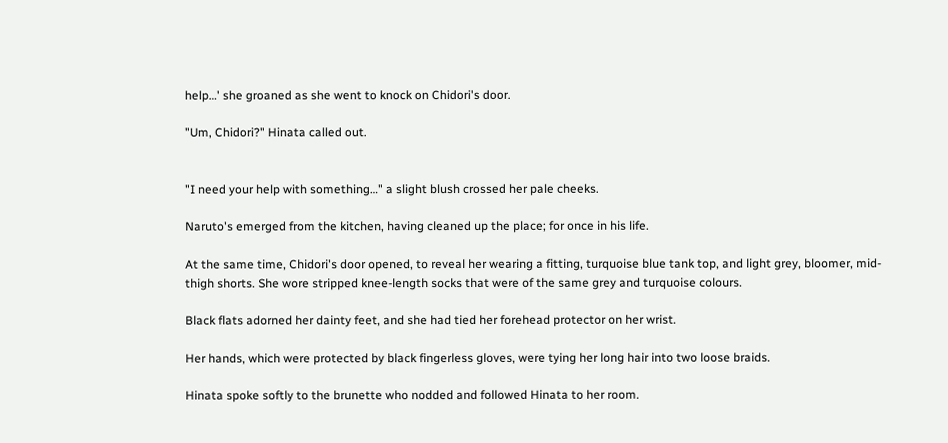help…' she groaned as she went to knock on Chidori's door.

"Um, Chidori?" Hinata called out.


"I need your help with something…" a slight blush crossed her pale cheeks.

Naruto's emerged from the kitchen, having cleaned up the place; for once in his life.

At the same time, Chidori's door opened, to reveal her wearing a fitting, turquoise blue tank top, and light grey, bloomer, mid-thigh shorts. She wore stripped knee-length socks that were of the same grey and turquoise colours.

Black flats adorned her dainty feet, and she had tied her forehead protector on her wrist.

Her hands, which were protected by black fingerless gloves, were tying her long hair into two loose braids.

Hinata spoke softly to the brunette who nodded and followed Hinata to her room.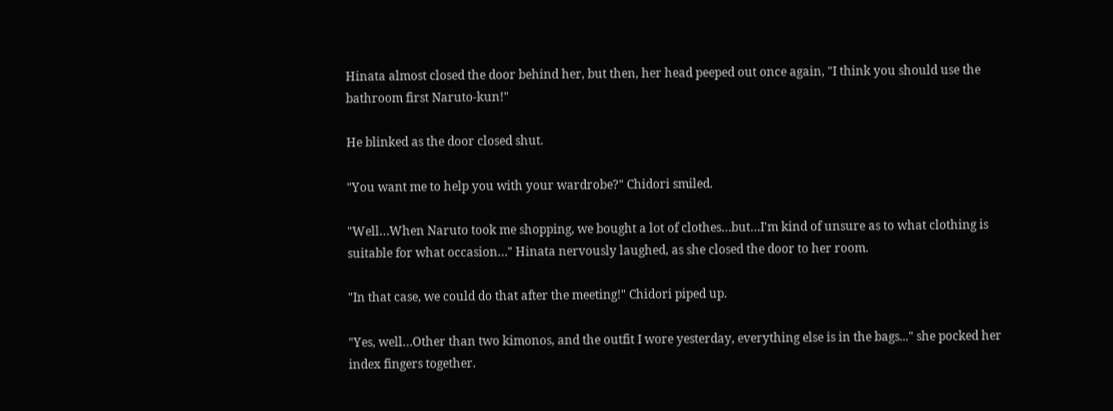Hinata almost closed the door behind her, but then, her head peeped out once again, "I think you should use the bathroom first Naruto-kun!"

He blinked as the door closed shut.

"You want me to help you with your wardrobe?" Chidori smiled.

"Well…When Naruto took me shopping, we bought a lot of clothes…but…I'm kind of unsure as to what clothing is suitable for what occasion…" Hinata nervously laughed, as she closed the door to her room.

"In that case, we could do that after the meeting!" Chidori piped up.

"Yes, well…Other than two kimonos, and the outfit I wore yesterday, everything else is in the bags..." she pocked her index fingers together.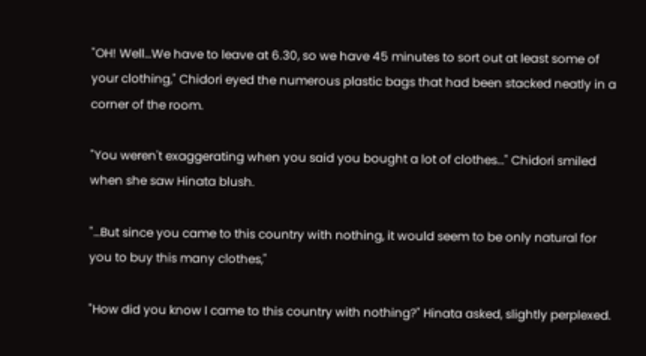"OH! Well…We have to leave at 6.30, so we have 45 minutes to sort out at least some of your clothing," Chidori eyed the numerous plastic bags that had been stacked neatly in a corner of the room.

"You weren't exaggerating when you said you bought a lot of clothes…" Chidori smiled when she saw Hinata blush.

"…But since you came to this country with nothing, it would seem to be only natural for you to buy this many clothes,"

"How did you know I came to this country with nothing?" Hinata asked, slightly perplexed.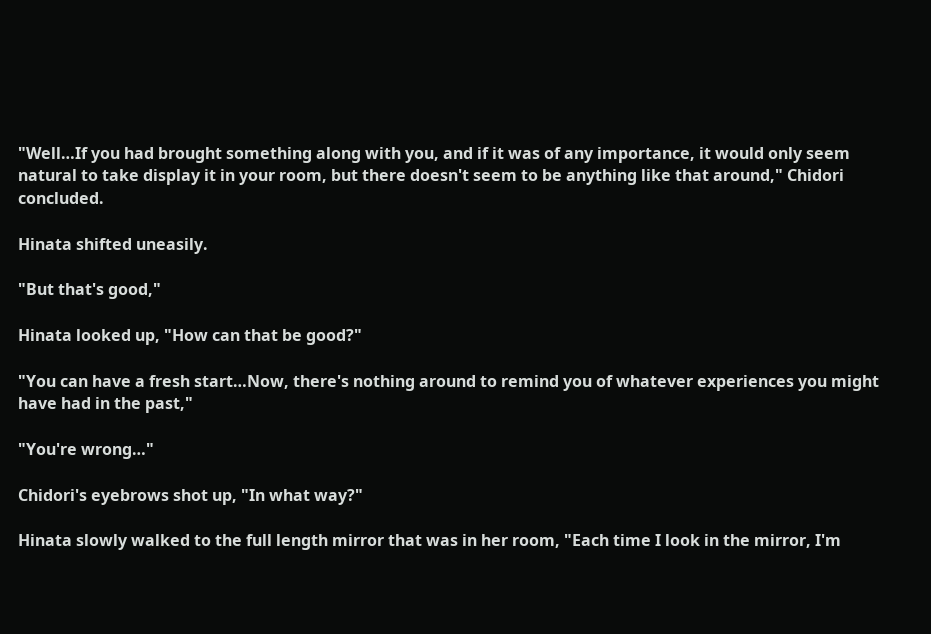"Well…If you had brought something along with you, and if it was of any importance, it would only seem natural to take display it in your room, but there doesn't seem to be anything like that around," Chidori concluded.

Hinata shifted uneasily.

"But that's good,"

Hinata looked up, "How can that be good?"

"You can have a fresh start…Now, there's nothing around to remind you of whatever experiences you might have had in the past,"

"You're wrong…"

Chidori's eyebrows shot up, "In what way?"

Hinata slowly walked to the full length mirror that was in her room, "Each time I look in the mirror, I'm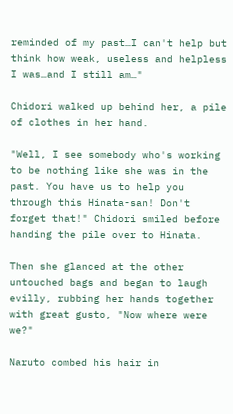reminded of my past…I can't help but think how weak, useless and helpless I was…and I still am…"

Chidori walked up behind her, a pile of clothes in her hand.

"Well, I see somebody who's working to be nothing like she was in the past. You have us to help you through this Hinata-san! Don't forget that!" Chidori smiled before handing the pile over to Hinata.

Then she glanced at the other untouched bags and began to laugh evilly, rubbing her hands together with great gusto, "Now where were we?"

Naruto combed his hair in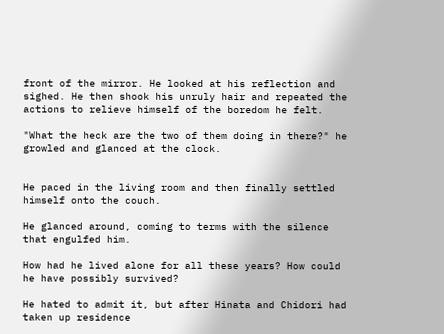front of the mirror. He looked at his reflection and sighed. He then shook his unruly hair and repeated the actions to relieve himself of the boredom he felt.

"What the heck are the two of them doing in there?" he growled and glanced at the clock.


He paced in the living room and then finally settled himself onto the couch.

He glanced around, coming to terms with the silence that engulfed him.

How had he lived alone for all these years? How could he have possibly survived?

He hated to admit it, but after Hinata and Chidori had taken up residence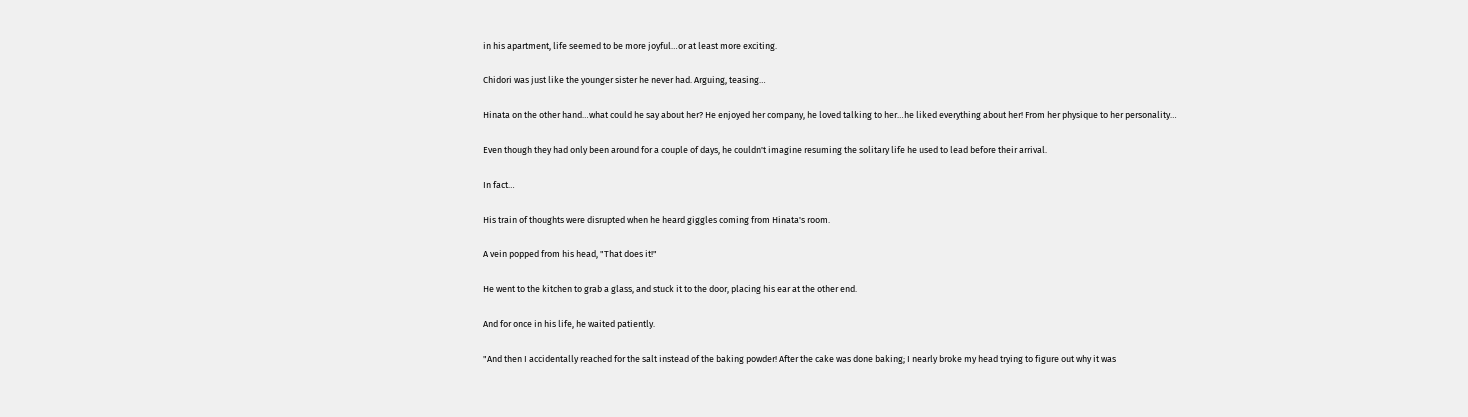in his apartment, life seemed to be more joyful…or at least more exciting.

Chidori was just like the younger sister he never had. Arguing, teasing…

Hinata on the other hand…what could he say about her? He enjoyed her company, he loved talking to her…he liked everything about her! From her physique to her personality…

Even though they had only been around for a couple of days, he couldn't imagine resuming the solitary life he used to lead before their arrival.

In fact…

His train of thoughts were disrupted when he heard giggles coming from Hinata's room.

A vein popped from his head, "That does it!"

He went to the kitchen to grab a glass, and stuck it to the door, placing his ear at the other end.

And for once in his life, he waited patiently.

"And then I accidentally reached for the salt instead of the baking powder! After the cake was done baking; I nearly broke my head trying to figure out why it was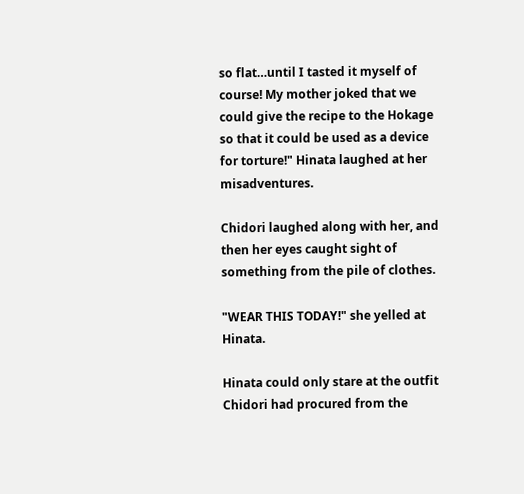so flat…until I tasted it myself of course! My mother joked that we could give the recipe to the Hokage so that it could be used as a device for torture!" Hinata laughed at her misadventures.

Chidori laughed along with her, and then her eyes caught sight of something from the pile of clothes.

"WEAR THIS TODAY!" she yelled at Hinata.

Hinata could only stare at the outfit Chidori had procured from the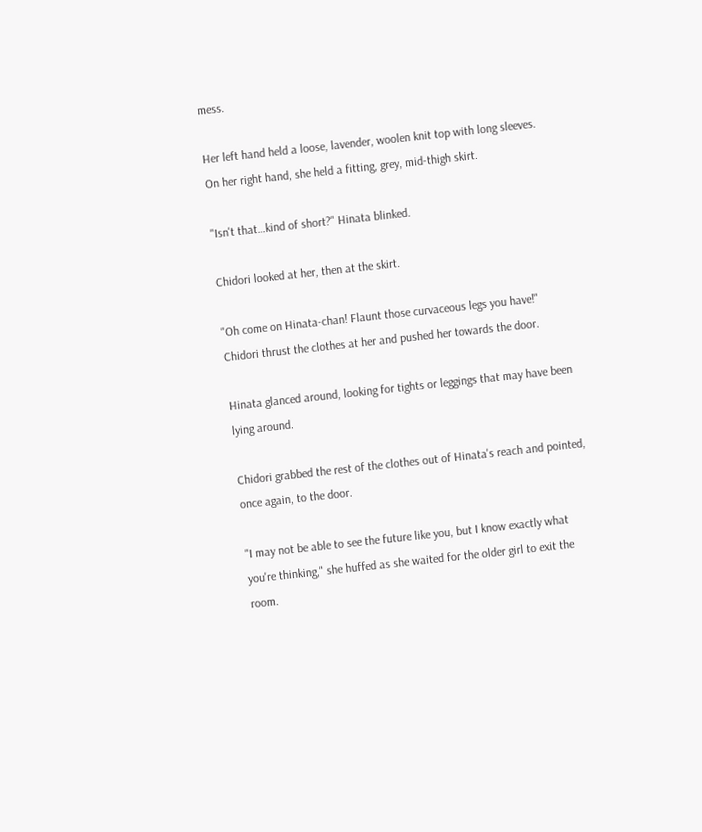mess.

Her left hand held a loose, lavender, woolen knit top with long sleeves. On her right hand, she held a fitting, grey, mid-thigh skirt.

"Isn't that…kind of short?" Hinata blinked.

Chidori looked at her, then at the skirt.

"Oh come on Hinata-chan! Flaunt those curvaceous legs you have!" Chidori thrust the clothes at her and pushed her towards the door.

Hinata glanced around, looking for tights or leggings that may have been lying around.

Chidori grabbed the rest of the clothes out of Hinata's reach and pointed, once again, to the door.

"I may not be able to see the future like you, but I know exactly what you're thinking," she huffed as she waited for the older girl to exit the room.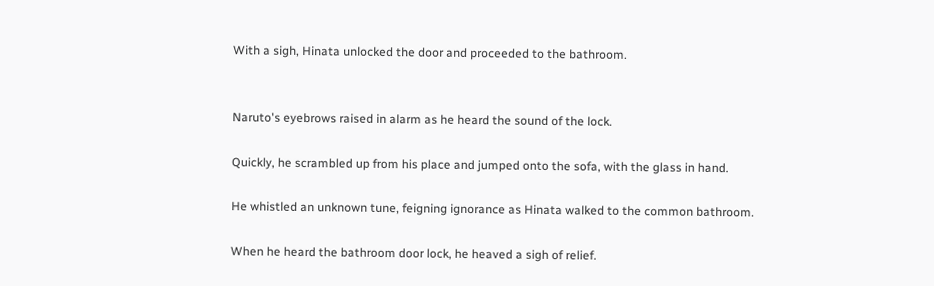With a sigh, Hinata unlocked the door and proceeded to the bathroom.


Naruto's eyebrows raised in alarm as he heard the sound of the lock.

Quickly, he scrambled up from his place and jumped onto the sofa, with the glass in hand.

He whistled an unknown tune, feigning ignorance as Hinata walked to the common bathroom.

When he heard the bathroom door lock, he heaved a sigh of relief.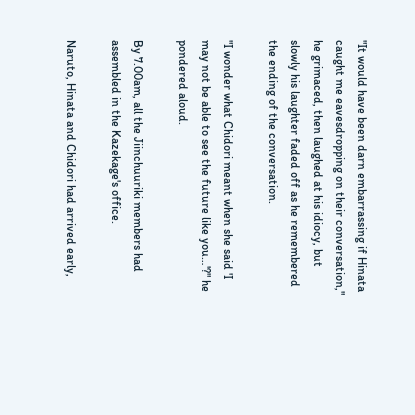"It would have been darn embarrassing if Hinata caught me eavesdropping on their conversation," he grimaced, then laughed at his idiocy, but slowly his laughter faded off as he remembered the ending of the conversation.

"I wonder what Chidori meant when she said 'I may not be able to see the future like you…'?" he pondered aloud.

By 7.00am, all the Jiinchuuriki members had assembled in the Kazekage's office.

Naruto, Hinata and Chidori had arrived early,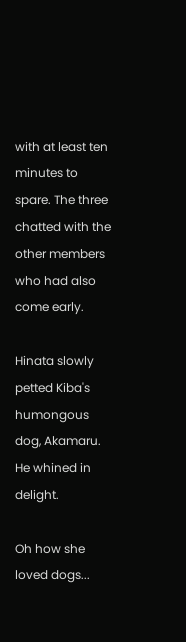with at least ten minutes to spare. The three chatted with the other members who had also come early.

Hinata slowly petted Kiba's humongous dog, Akamaru. He whined in delight.

Oh how she loved dogs...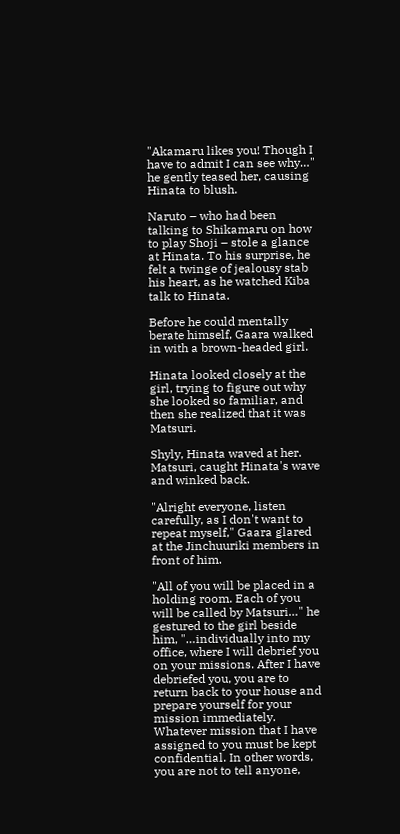"Akamaru likes you! Though I have to admit I can see why…" he gently teased her, causing Hinata to blush.

Naruto – who had been talking to Shikamaru on how to play Shoji – stole a glance at Hinata. To his surprise, he felt a twinge of jealousy stab his heart, as he watched Kiba talk to Hinata.

Before he could mentally berate himself, Gaara walked in with a brown-headed girl.

Hinata looked closely at the girl, trying to figure out why she looked so familiar, and then she realized that it was Matsuri.

Shyly, Hinata waved at her. Matsuri, caught Hinata's wave and winked back.

"Alright everyone, listen carefully, as I don't want to repeat myself," Gaara glared at the Jinchuuriki members in front of him.

"All of you will be placed in a holding room. Each of you will be called by Matsuri…" he gestured to the girl beside him, "…individually into my office, where I will debrief you on your missions. After I have debriefed you, you are to return back to your house and prepare yourself for your mission immediately. Whatever mission that I have assigned to you must be kept confidential. In other words, you are not to tell anyone,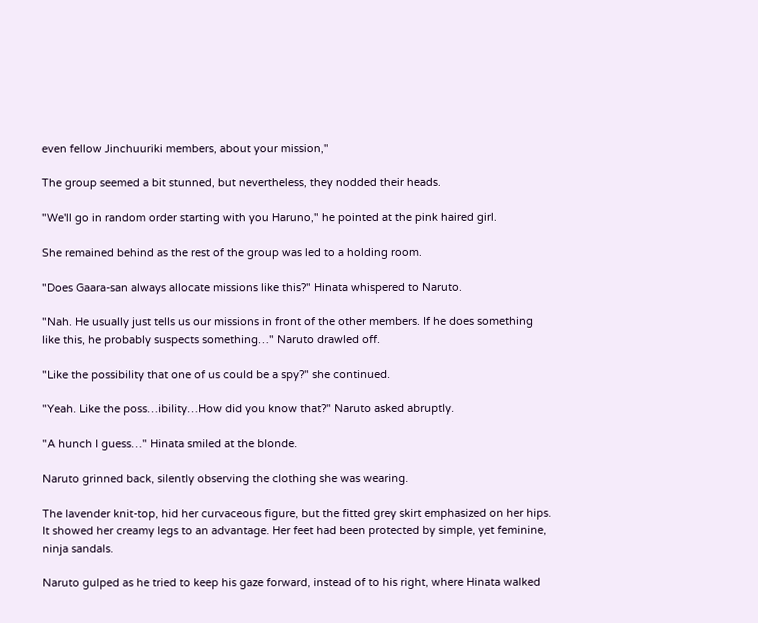even fellow Jinchuuriki members, about your mission,"

The group seemed a bit stunned, but nevertheless, they nodded their heads.

"We'll go in random order starting with you Haruno," he pointed at the pink haired girl.

She remained behind as the rest of the group was led to a holding room.

"Does Gaara-san always allocate missions like this?" Hinata whispered to Naruto.

"Nah. He usually just tells us our missions in front of the other members. If he does something like this, he probably suspects something…" Naruto drawled off.

"Like the possibility that one of us could be a spy?" she continued.

"Yeah. Like the poss…ibility…How did you know that?" Naruto asked abruptly.

"A hunch I guess…" Hinata smiled at the blonde.

Naruto grinned back, silently observing the clothing she was wearing.

The lavender knit-top, hid her curvaceous figure, but the fitted grey skirt emphasized on her hips. It showed her creamy legs to an advantage. Her feet had been protected by simple, yet feminine, ninja sandals.

Naruto gulped as he tried to keep his gaze forward, instead of to his right, where Hinata walked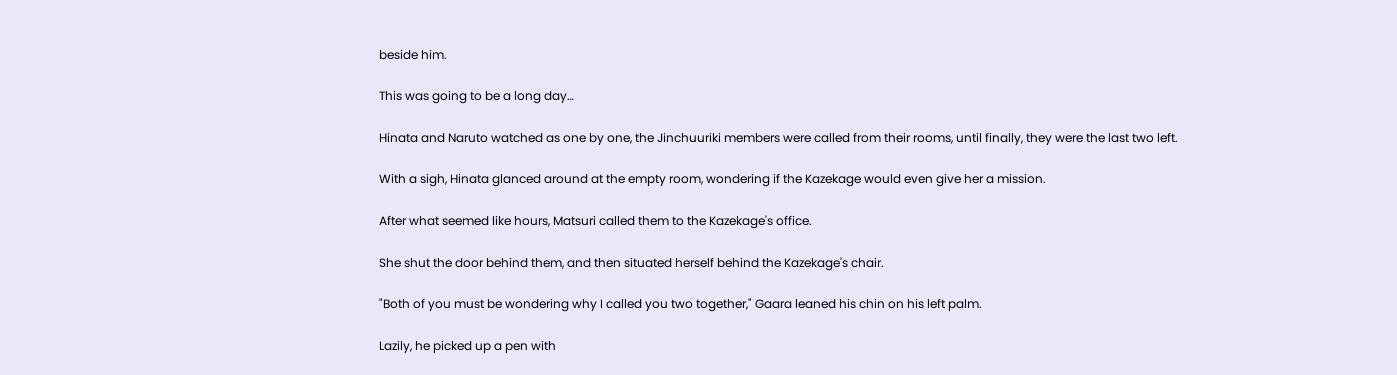beside him.

This was going to be a long day…

Hinata and Naruto watched as one by one, the Jinchuuriki members were called from their rooms, until finally, they were the last two left.

With a sigh, Hinata glanced around at the empty room, wondering if the Kazekage would even give her a mission.

After what seemed like hours, Matsuri called them to the Kazekage's office.

She shut the door behind them, and then situated herself behind the Kazekage's chair.

"Both of you must be wondering why I called you two together," Gaara leaned his chin on his left palm.

Lazily, he picked up a pen with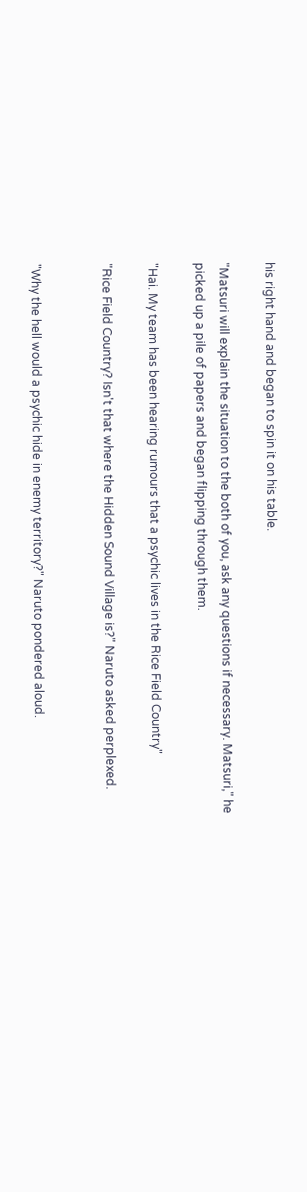his right hand and began to spin it on his table.

"Matsuri will explain the situation to the both of you, ask any questions if necessary. Matsuri," he picked up a pile of papers and began flipping through them.

"Hai. My team has been hearing rumours that a psychic lives in the Rice Field Country"

"Rice Field Country? Isn't that where the Hidden Sound Village is?" Naruto asked perplexed.


"Why the hell would a psychic hide in enemy territory?" Naruto pondered aloud.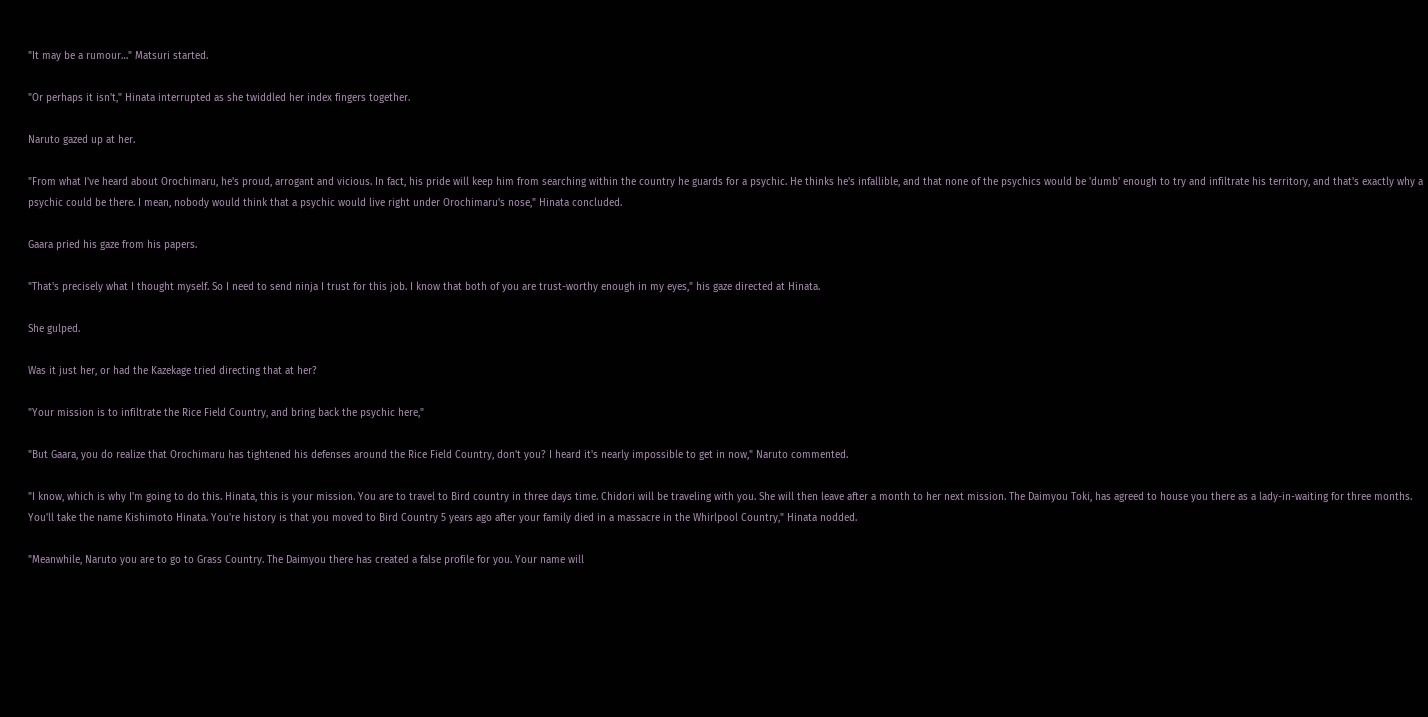"It may be a rumour…" Matsuri started.

"Or perhaps it isn't," Hinata interrupted as she twiddled her index fingers together.

Naruto gazed up at her.

"From what I've heard about Orochimaru, he's proud, arrogant and vicious. In fact, his pride will keep him from searching within the country he guards for a psychic. He thinks he's infallible, and that none of the psychics would be 'dumb' enough to try and infiltrate his territory, and that's exactly why a psychic could be there. I mean, nobody would think that a psychic would live right under Orochimaru's nose," Hinata concluded.

Gaara pried his gaze from his papers.

"That's precisely what I thought myself. So I need to send ninja I trust for this job. I know that both of you are trust-worthy enough in my eyes," his gaze directed at Hinata.

She gulped.

Was it just her, or had the Kazekage tried directing that at her?

"Your mission is to infiltrate the Rice Field Country, and bring back the psychic here,"

"But Gaara, you do realize that Orochimaru has tightened his defenses around the Rice Field Country, don't you? I heard it's nearly impossible to get in now," Naruto commented.

"I know, which is why I'm going to do this. Hinata, this is your mission. You are to travel to Bird country in three days time. Chidori will be traveling with you. She will then leave after a month to her next mission. The Daimyou Toki, has agreed to house you there as a lady-in-waiting for three months. You'll take the name Kishimoto Hinata. You're history is that you moved to Bird Country 5 years ago after your family died in a massacre in the Whirlpool Country," Hinata nodded.

"Meanwhile, Naruto you are to go to Grass Country. The Daimyou there has created a false profile for you. Your name will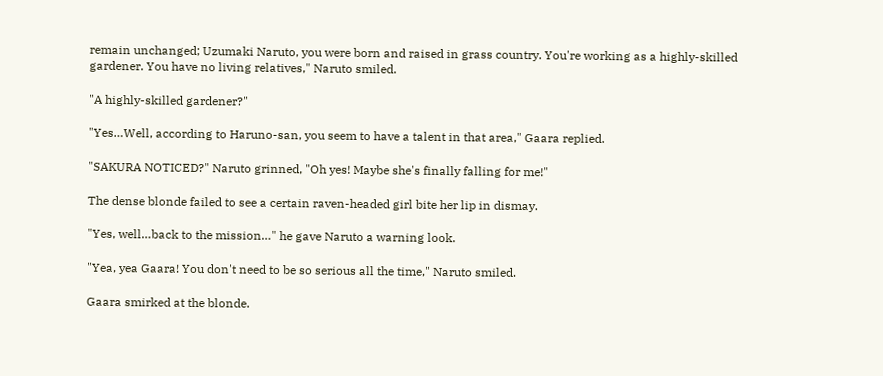remain unchanged; Uzumaki Naruto, you were born and raised in grass country. You're working as a highly-skilled gardener. You have no living relatives," Naruto smiled.

"A highly-skilled gardener?"

"Yes…Well, according to Haruno-san, you seem to have a talent in that area," Gaara replied.

"SAKURA NOTICED?" Naruto grinned, "Oh yes! Maybe she's finally falling for me!"

The dense blonde failed to see a certain raven-headed girl bite her lip in dismay.

"Yes, well…back to the mission…" he gave Naruto a warning look.

"Yea, yea Gaara! You don't need to be so serious all the time," Naruto smiled.

Gaara smirked at the blonde.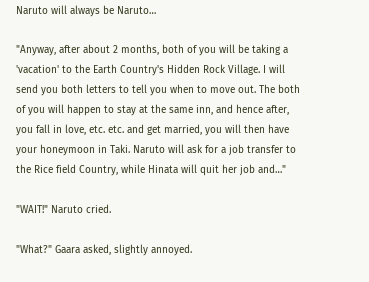Naruto will always be Naruto…

"Anyway, after about 2 months, both of you will be taking a 'vacation' to the Earth Country's Hidden Rock Village. I will send you both letters to tell you when to move out. The both of you will happen to stay at the same inn, and hence after, you fall in love, etc. etc. and get married, you will then have your honeymoon in Taki. Naruto will ask for a job transfer to the Rice field Country, while Hinata will quit her job and…"

"WAIT!" Naruto cried.

"What?" Gaara asked, slightly annoyed.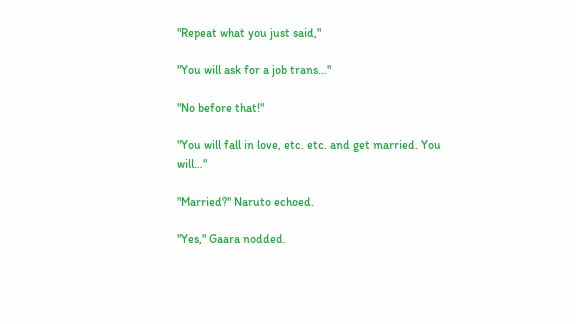"Repeat what you just said,"

"You will ask for a job trans…"

"No before that!"

"You will fall in love, etc. etc. and get married. You will…"

"Married?" Naruto echoed.

"Yes," Gaara nodded.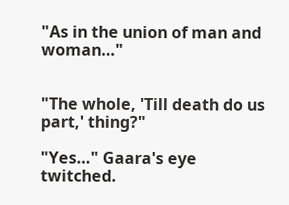"As in the union of man and woman…"


"The whole, 'Till death do us part,' thing?"

"Yes…" Gaara's eye twitched.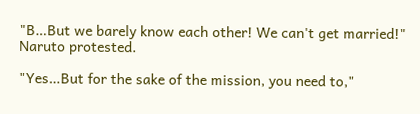"B…But we barely know each other! We can't get married!" Naruto protested.

"Yes…But for the sake of the mission, you need to,"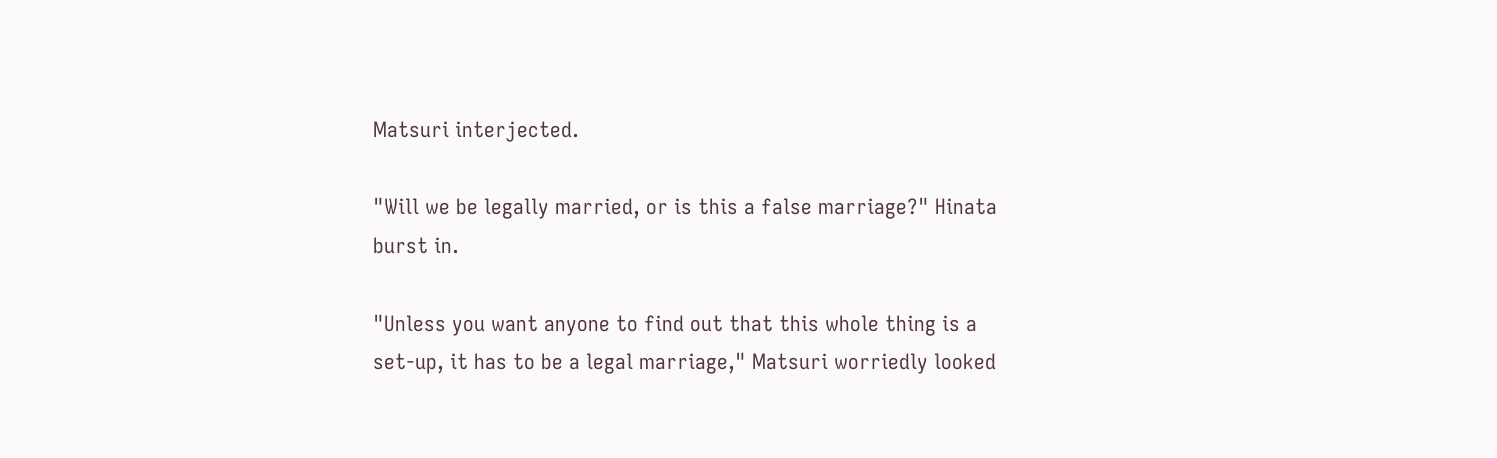Matsuri interjected.

"Will we be legally married, or is this a false marriage?" Hinata burst in.

"Unless you want anyone to find out that this whole thing is a set-up, it has to be a legal marriage," Matsuri worriedly looked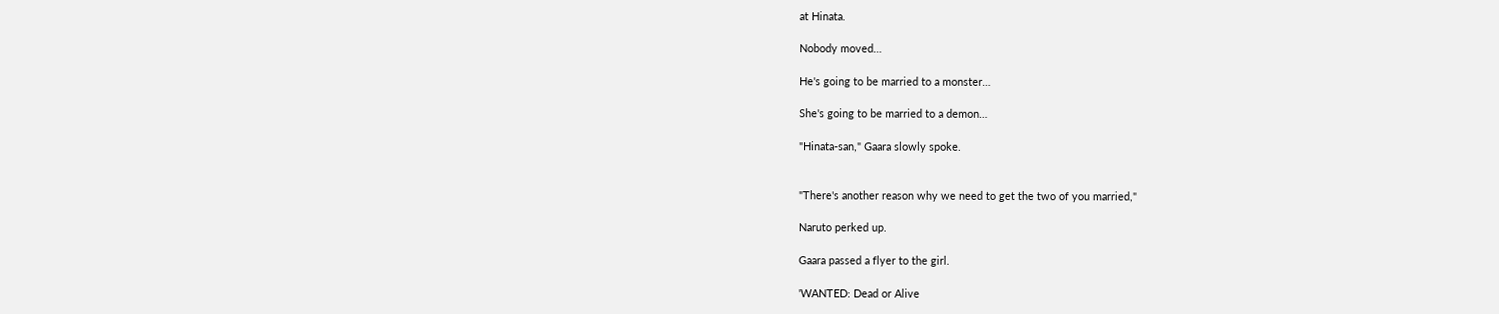at Hinata.

Nobody moved…

He's going to be married to a monster…

She's going to be married to a demon…

"Hinata-san," Gaara slowly spoke.


"There's another reason why we need to get the two of you married,"

Naruto perked up.

Gaara passed a flyer to the girl.

'WANTED: Dead or Alive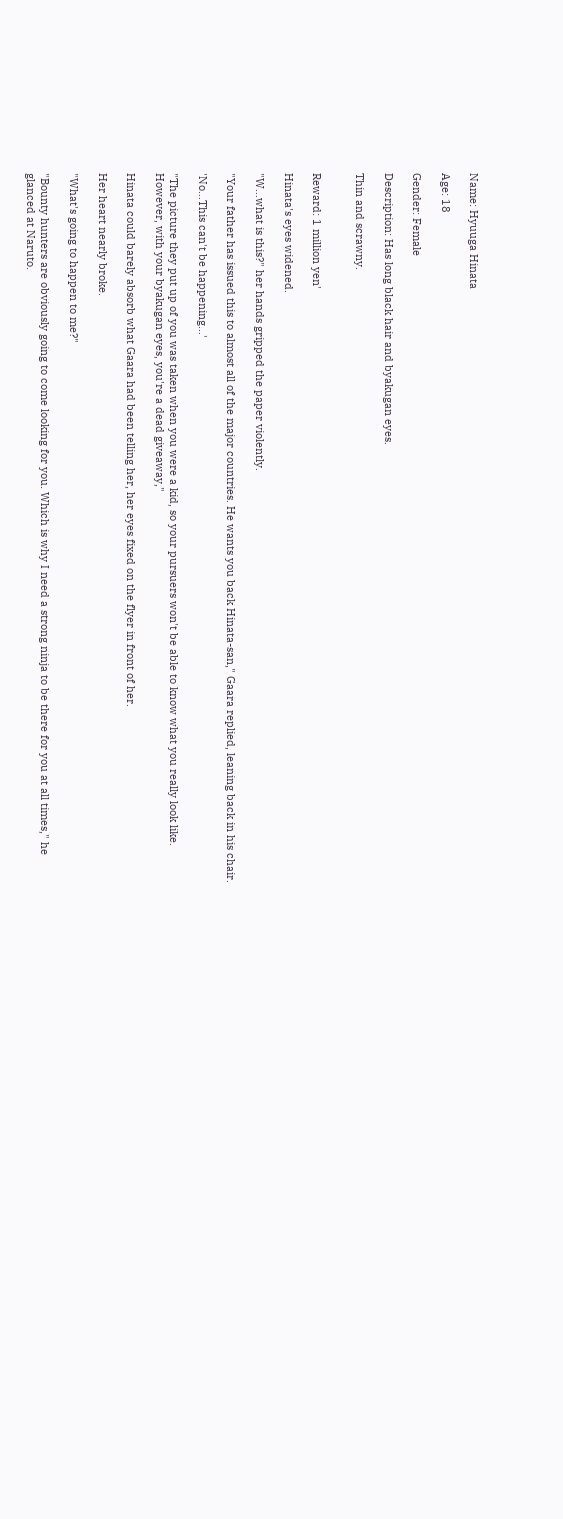Name: Hyuuga Hinata

Age: 18

Gender: Female

Description: Has long black hair and byakugan eyes.

Thin and scrawny.


Reward: 1 million yen'

Hinata's eyes widened.

"W…what is this?" her hands gripped the paper violently.

"Your father has issued this to almost all of the major countries. He wants you back Hinata-san," Gaara replied, leaning back in his chair.

'No…This can't be happening…'

"The picture they put up of you was taken when you were a kid, so your pursuers won't be able to know what you really look like. However, with your byakugan eyes, you're a dead giveaway,"

Hinata could barely absorb what Gaara had been telling her, her eyes fixed on the flyer in front of her.

Her heart nearly broke.

"What's going to happen to me?"

"Bounty hunters are obviously going to come looking for you. Which is why I need a strong ninja to be there for you at all times," he glanced at Naruto.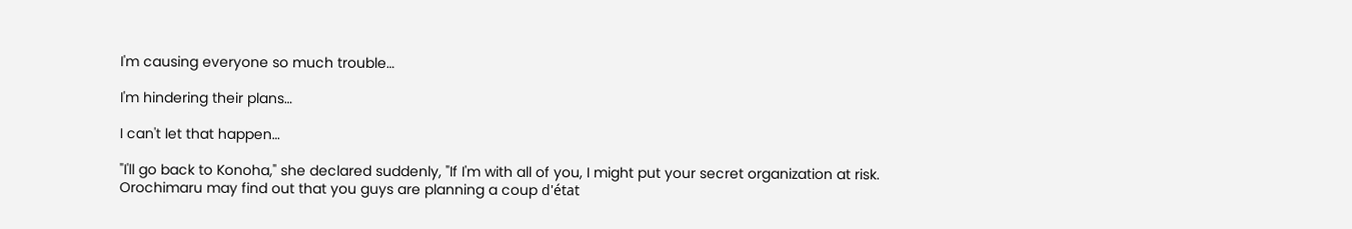I'm causing everyone so much trouble…

I'm hindering their plans…

I can't let that happen…

"I'll go back to Konoha," she declared suddenly, "If I'm with all of you, I might put your secret organization at risk. Orochimaru may find out that you guys are planning a coup d'état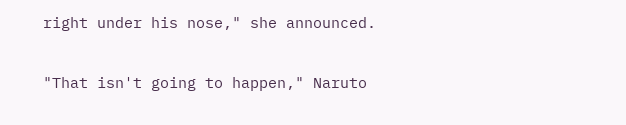right under his nose," she announced.

"That isn't going to happen," Naruto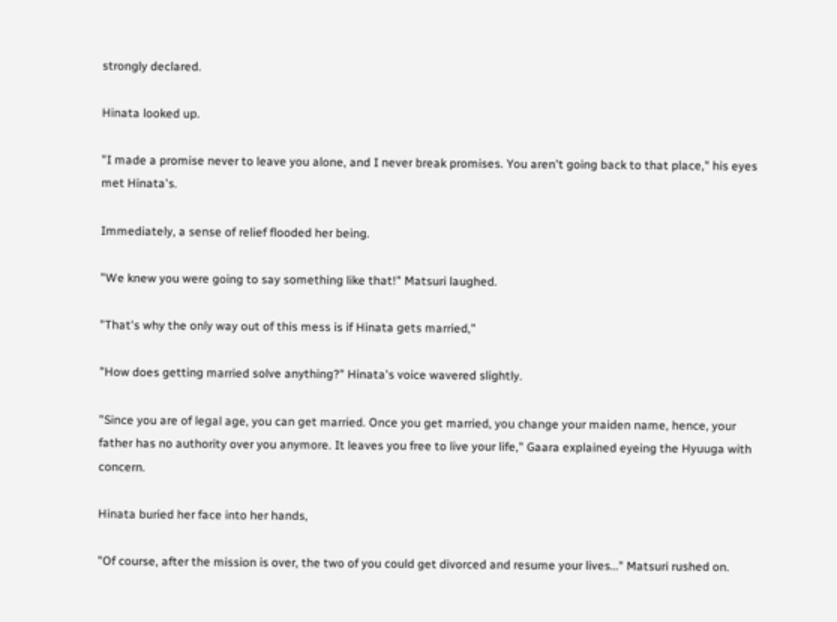strongly declared.

Hinata looked up.

"I made a promise never to leave you alone, and I never break promises. You aren't going back to that place," his eyes met Hinata's.

Immediately, a sense of relief flooded her being.

"We knew you were going to say something like that!" Matsuri laughed.

"That's why the only way out of this mess is if Hinata gets married,"

"How does getting married solve anything?" Hinata's voice wavered slightly.

"Since you are of legal age, you can get married. Once you get married, you change your maiden name, hence, your father has no authority over you anymore. It leaves you free to live your life," Gaara explained eyeing the Hyuuga with concern.

Hinata buried her face into her hands,

"Of course, after the mission is over, the two of you could get divorced and resume your lives…" Matsuri rushed on.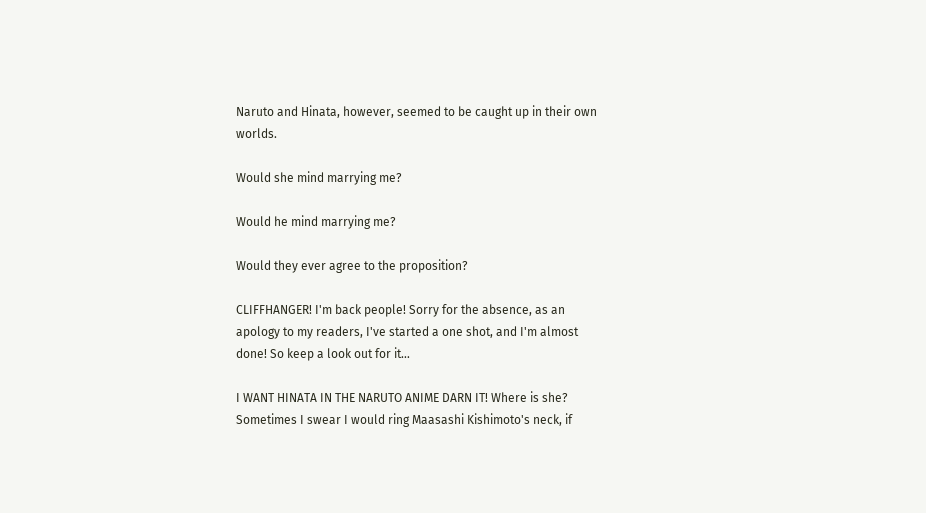Naruto and Hinata, however, seemed to be caught up in their own worlds.

Would she mind marrying me?

Would he mind marrying me?

Would they ever agree to the proposition?

CLIFFHANGER! I'm back people! Sorry for the absence, as an apology to my readers, I've started a one shot, and I'm almost done! So keep a look out for it…

I WANT HINATA IN THE NARUTO ANIME DARN IT! Where is she? Sometimes I swear I would ring Maasashi Kishimoto's neck, if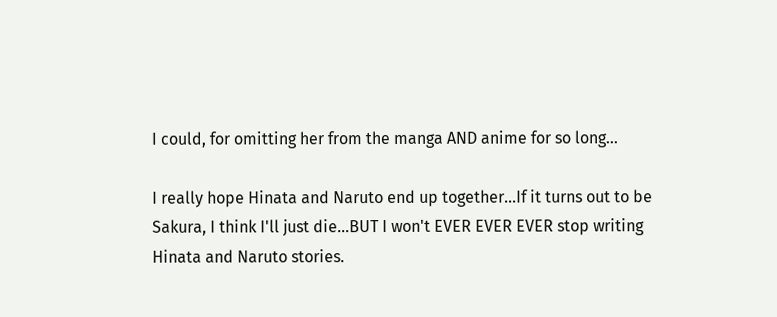I could, for omitting her from the manga AND anime for so long…

I really hope Hinata and Naruto end up together…If it turns out to be Sakura, I think I'll just die…BUT I won't EVER EVER EVER stop writing Hinata and Naruto stories.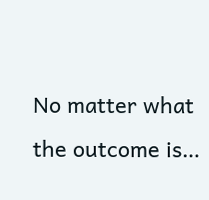No matter what the outcome is…